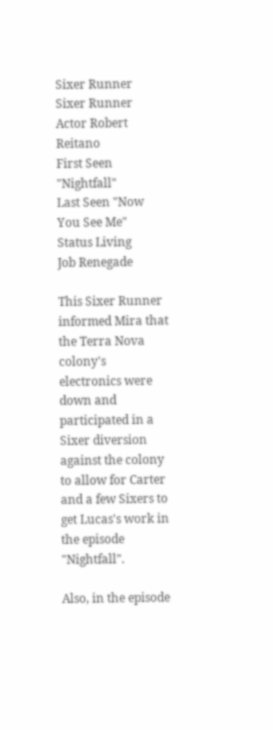Sixer Runner
Sixer Runner
Actor Robert Reitano
First Seen "Nightfall"
Last Seen "Now You See Me"
Status Living
Job Renegade

This Sixer Runner informed Mira that the Terra Nova colony's electronics were down and participated in a Sixer diversion against the colony to allow for Carter and a few Sixers to get Lucas's work in the episode "Nightfall".

Also, in the episode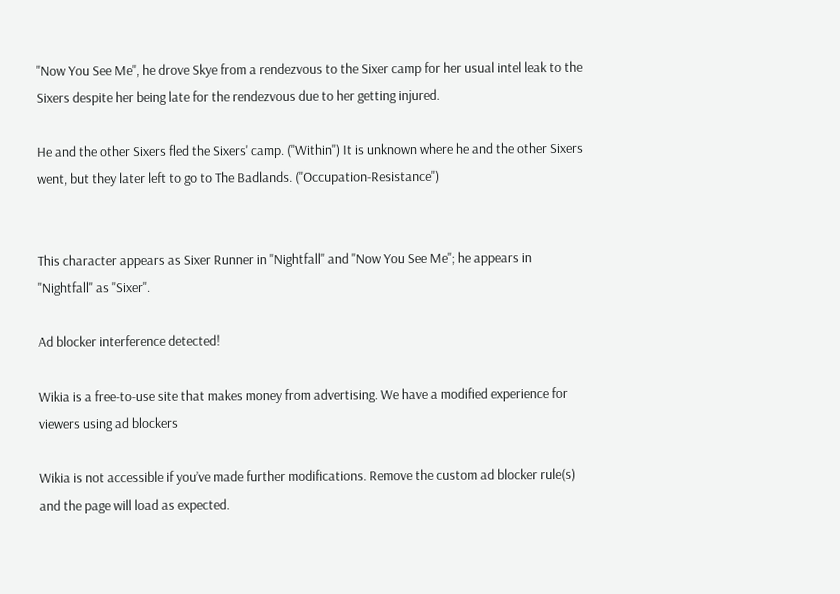"Now You See Me", he drove Skye from a rendezvous to the Sixer camp for her usual intel leak to the Sixers despite her being late for the rendezvous due to her getting injured.

He and the other Sixers fled the Sixers' camp. ("Within") It is unknown where he and the other Sixers went, but they later left to go to The Badlands. ("Occupation-Resistance")


This character appears as Sixer Runner in "Nightfall" and "Now You See Me"; he appears in "Nightfall" as "Sixer".

Ad blocker interference detected!

Wikia is a free-to-use site that makes money from advertising. We have a modified experience for viewers using ad blockers

Wikia is not accessible if you’ve made further modifications. Remove the custom ad blocker rule(s) and the page will load as expected.